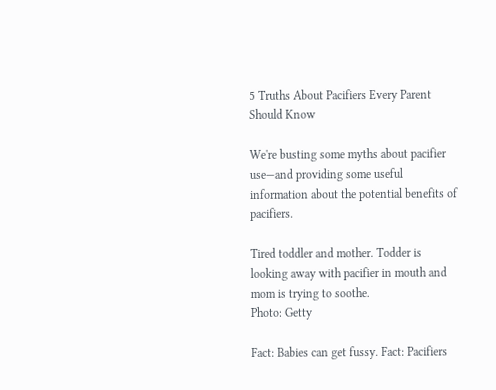5 Truths About Pacifiers Every Parent Should Know

We're busting some myths about pacifier use—and providing some useful information about the potential benefits of pacifiers.

Tired toddler and mother. Todder is looking away with pacifier in mouth and mom is trying to soothe.
Photo: Getty

Fact: Babies can get fussy. Fact: Pacifiers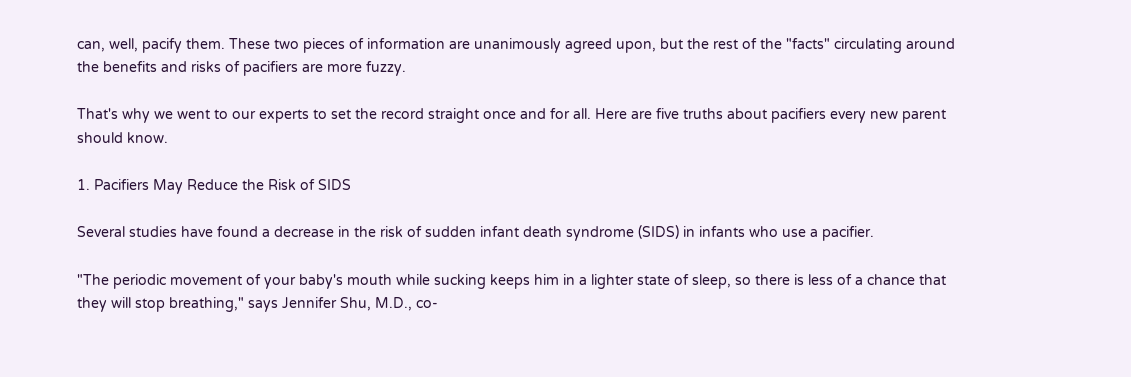can, well, pacify them. These two pieces of information are unanimously agreed upon, but the rest of the "facts" circulating around the benefits and risks of pacifiers are more fuzzy.

That's why we went to our experts to set the record straight once and for all. Here are five truths about pacifiers every new parent should know.

1. Pacifiers May Reduce the Risk of SIDS

Several studies have found a decrease in the risk of sudden infant death syndrome (SIDS) in infants who use a pacifier.

"The periodic movement of your baby's mouth while sucking keeps him in a lighter state of sleep, so there is less of a chance that they will stop breathing," says Jennifer Shu, M.D., co-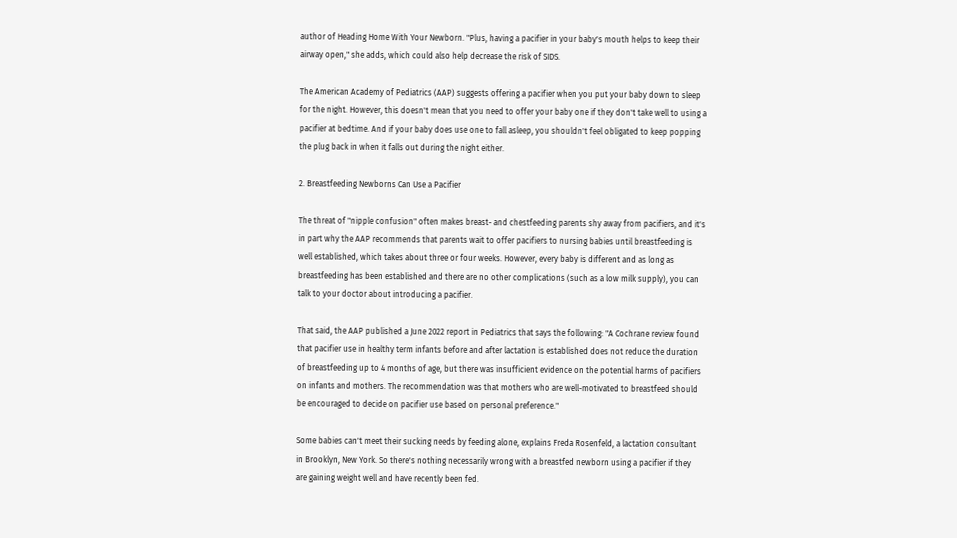author of Heading Home With Your Newborn. "Plus, having a pacifier in your baby's mouth helps to keep their airway open," she adds, which could also help decrease the risk of SIDS.

The American Academy of Pediatrics (AAP) suggests offering a pacifier when you put your baby down to sleep for the night. However, this doesn't mean that you need to offer your baby one if they don't take well to using a pacifier at bedtime. And if your baby does use one to fall asleep, you shouldn't feel obligated to keep popping the plug back in when it falls out during the night either.

2. Breastfeeding Newborns Can Use a Pacifier

The threat of "nipple confusion" often makes breast- and chestfeeding parents shy away from pacifiers, and it's in part why the AAP recommends that parents wait to offer pacifiers to nursing babies until breastfeeding is well established, which takes about three or four weeks. However, every baby is different and as long as breastfeeding has been established and there are no other complications (such as a low milk supply), you can talk to your doctor about introducing a pacifier.

That said, the AAP published a June 2022 report in Pediatrics that says the following: "A Cochrane review found that pacifier use in healthy term infants before and after lactation is established does not reduce the duration of breastfeeding up to 4 months of age, but there was insufficient evidence on the potential harms of pacifiers on infants and mothers. The recommendation was that mothers who are well-motivated to breastfeed should be encouraged to decide on pacifier use based on personal preference."

Some babies can't meet their sucking needs by feeding alone, explains Freda Rosenfeld, a lactation consultant in Brooklyn, New York. So there's nothing necessarily wrong with a breastfed newborn using a pacifier if they are gaining weight well and have recently been fed.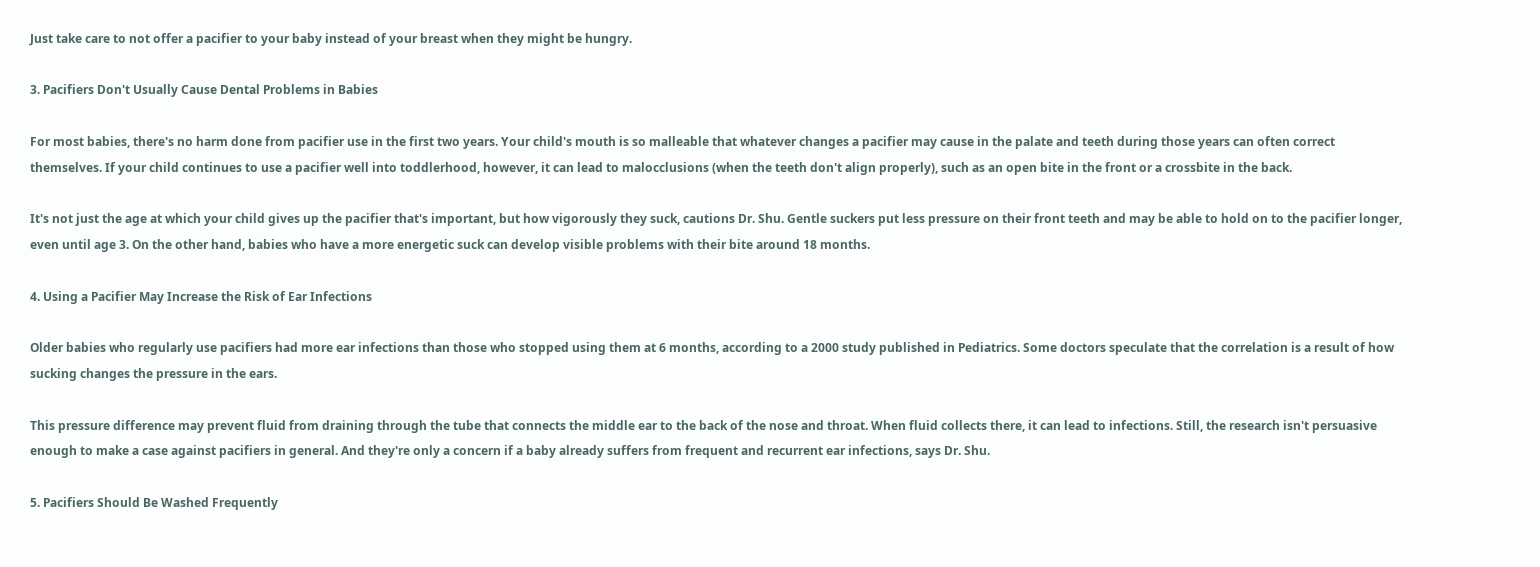Just take care to not offer a pacifier to your baby instead of your breast when they might be hungry.

3. Pacifiers Don't Usually Cause Dental Problems in Babies

For most babies, there's no harm done from pacifier use in the first two years. Your child's mouth is so malleable that whatever changes a pacifier may cause in the palate and teeth during those years can often correct themselves. If your child continues to use a pacifier well into toddlerhood, however, it can lead to malocclusions (when the teeth don't align properly), such as an open bite in the front or a crossbite in the back.

It's not just the age at which your child gives up the pacifier that's important, but how vigorously they suck, cautions Dr. Shu. Gentle suckers put less pressure on their front teeth and may be able to hold on to the pacifier longer, even until age 3. On the other hand, babies who have a more energetic suck can develop visible problems with their bite around 18 months.

4. Using a Pacifier May Increase the Risk of Ear Infections

Older babies who regularly use pacifiers had more ear infections than those who stopped using them at 6 months, according to a 2000 study published in Pediatrics. Some doctors speculate that the correlation is a result of how sucking changes the pressure in the ears.

This pressure difference may prevent fluid from draining through the tube that connects the middle ear to the back of the nose and throat. When fluid collects there, it can lead to infections. Still, the research isn't persuasive enough to make a case against pacifiers in general. And they're only a concern if a baby already suffers from frequent and recurrent ear infections, says Dr. Shu.

5. Pacifiers Should Be Washed Frequently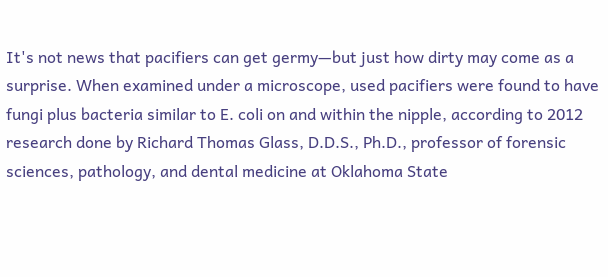It's not news that pacifiers can get germy—but just how dirty may come as a surprise. When examined under a microscope, used pacifiers were found to have fungi plus bacteria similar to E. coli on and within the nipple, according to 2012 research done by Richard Thomas Glass, D.D.S., Ph.D., professor of forensic sciences, pathology, and dental medicine at Oklahoma State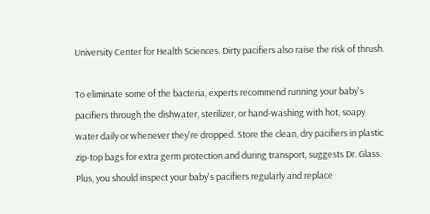University Center for Health Sciences. Dirty pacifiers also raise the risk of thrush.

To eliminate some of the bacteria, experts recommend running your baby's pacifiers through the dishwater, sterilizer, or hand-washing with hot, soapy water daily or whenever they're dropped. Store the clean, dry pacifiers in plastic zip-top bags for extra germ protection and during transport, suggests Dr. Glass. Plus, you should inspect your baby's pacifiers regularly and replace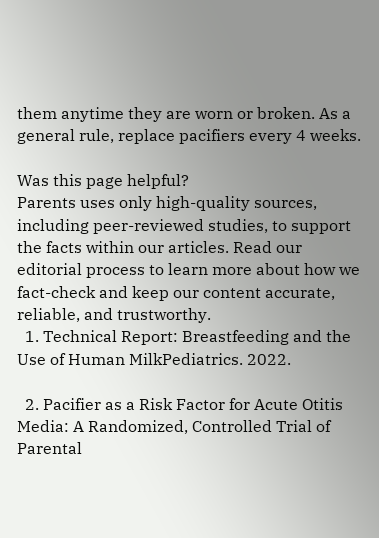them anytime they are worn or broken. As a general rule, replace pacifiers every 4 weeks.

Was this page helpful?
Parents uses only high-quality sources, including peer-reviewed studies, to support the facts within our articles. Read our editorial process to learn more about how we fact-check and keep our content accurate, reliable, and trustworthy.
  1. Technical Report: Breastfeeding and the Use of Human MilkPediatrics. 2022.

  2. Pacifier as a Risk Factor for Acute Otitis Media: A Randomized, Controlled Trial of Parental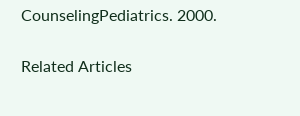CounselingPediatrics. 2000.

Related Articles